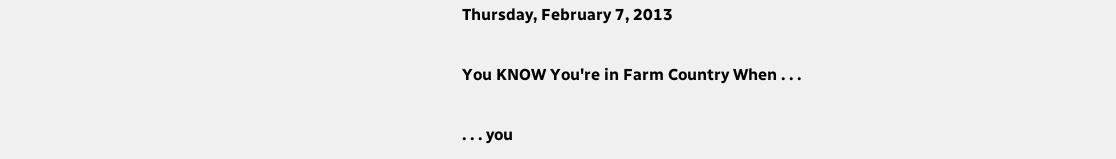Thursday, February 7, 2013

You KNOW You're in Farm Country When . . .

. . . you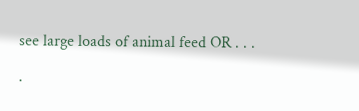see large loads of animal feed OR . . .

.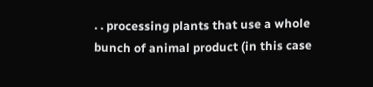. . processing plants that use a whole bunch of animal product (in this case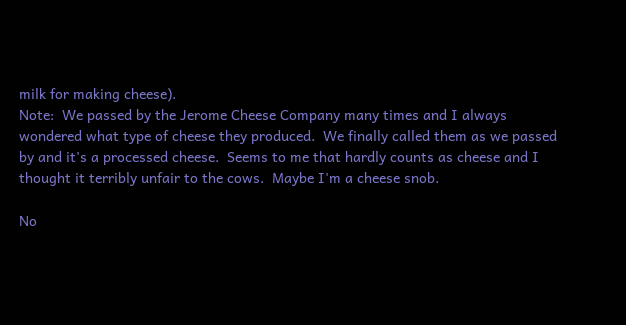milk for making cheese).
Note:  We passed by the Jerome Cheese Company many times and I always wondered what type of cheese they produced.  We finally called them as we passed by and it's a processed cheese.  Seems to me that hardly counts as cheese and I thought it terribly unfair to the cows.  Maybe I'm a cheese snob.

No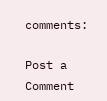comments:

Post a Comment